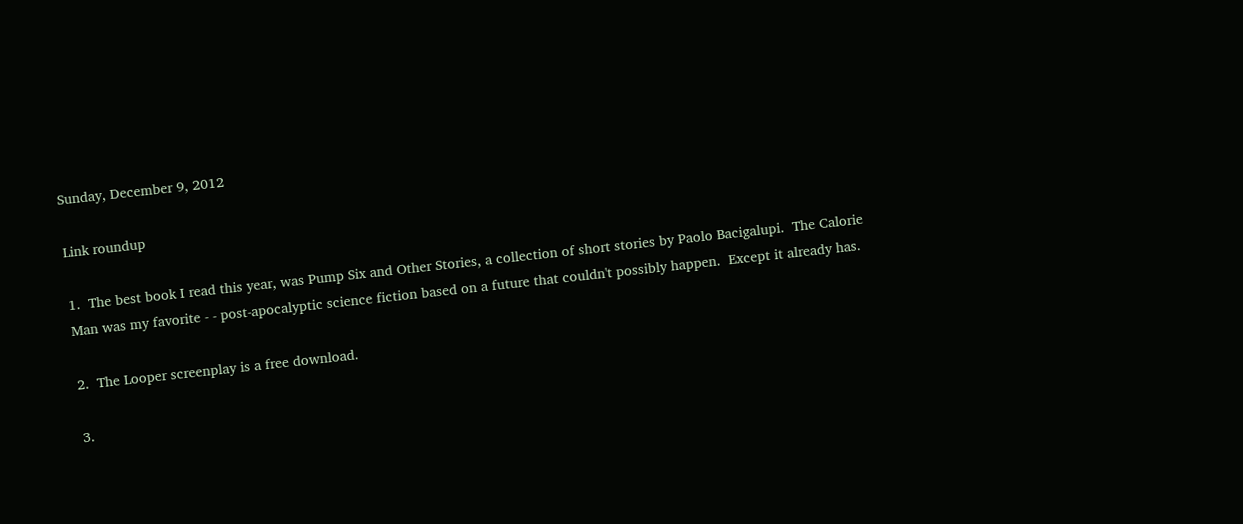Sunday, December 9, 2012

Link roundup

1.  The best book I read this year, was Pump Six and Other Stories, a collection of short stories by Paolo Bacigalupi.  The Calorie Man was my favorite - - post-apocalyptic science fiction based on a future that couldn't possibly happen.  Except it already has.

2.  The Looper screenplay is a free download.

3.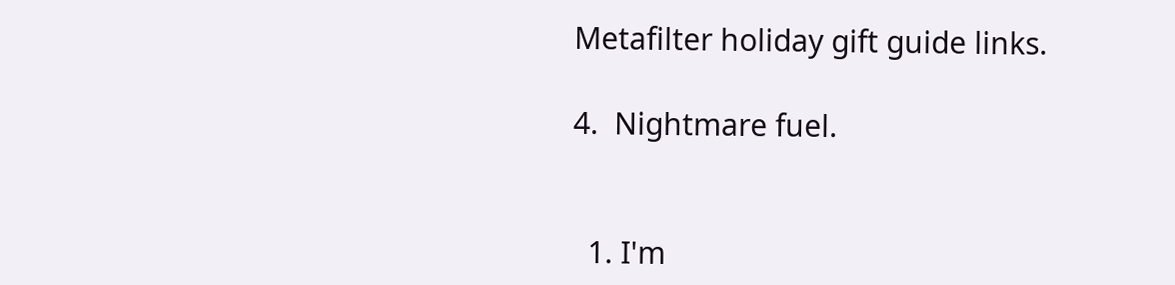Metafilter holiday gift guide links.

4.  Nightmare fuel.


  1. I'm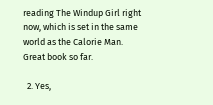reading The Windup Girl right now, which is set in the same world as the Calorie Man. Great book so far.

  2. Yes,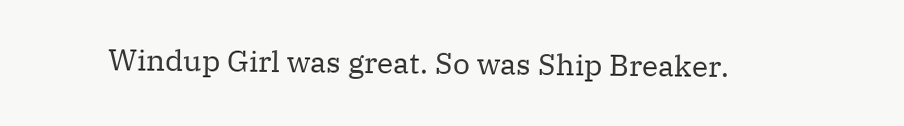Windup Girl was great. So was Ship Breaker.